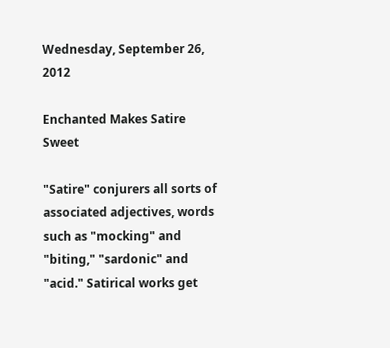Wednesday, September 26, 2012

Enchanted Makes Satire Sweet

"Satire" conjurers all sorts of associated adjectives, words such as "mocking" and "biting," "sardonic" and "acid." Satirical works get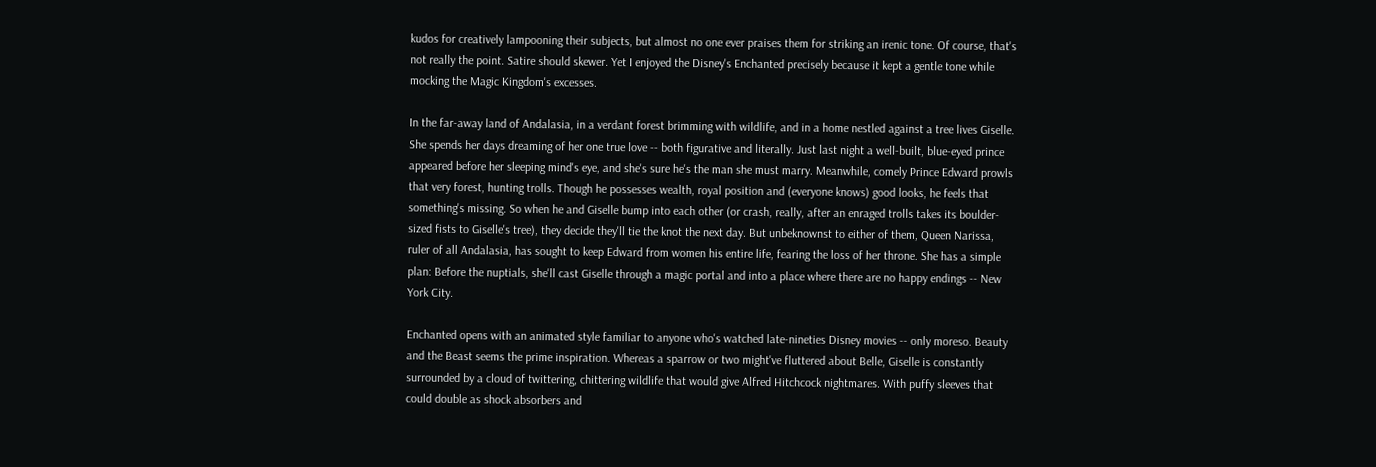kudos for creatively lampooning their subjects, but almost no one ever praises them for striking an irenic tone. Of course, that's not really the point. Satire should skewer. Yet I enjoyed the Disney's Enchanted precisely because it kept a gentle tone while mocking the Magic Kingdom's excesses.

In the far-away land of Andalasia, in a verdant forest brimming with wildlife, and in a home nestled against a tree lives Giselle. She spends her days dreaming of her one true love -- both figurative and literally. Just last night a well-built, blue-eyed prince appeared before her sleeping mind's eye, and she's sure he's the man she must marry. Meanwhile, comely Prince Edward prowls that very forest, hunting trolls. Though he possesses wealth, royal position and (everyone knows) good looks, he feels that something's missing. So when he and Giselle bump into each other (or crash, really, after an enraged trolls takes its boulder-sized fists to Giselle's tree), they decide they'll tie the knot the next day. But unbeknownst to either of them, Queen Narissa, ruler of all Andalasia, has sought to keep Edward from women his entire life, fearing the loss of her throne. She has a simple plan: Before the nuptials, she'll cast Giselle through a magic portal and into a place where there are no happy endings -- New York City.

Enchanted opens with an animated style familiar to anyone who's watched late-nineties Disney movies -- only moreso. Beauty and the Beast seems the prime inspiration. Whereas a sparrow or two might've fluttered about Belle, Giselle is constantly surrounded by a cloud of twittering, chittering wildlife that would give Alfred Hitchcock nightmares. With puffy sleeves that could double as shock absorbers and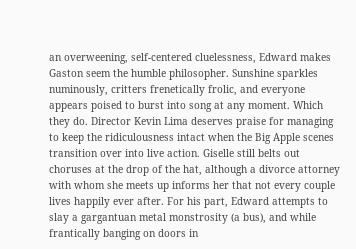an overweening, self-centered cluelessness, Edward makes Gaston seem the humble philosopher. Sunshine sparkles numinously, critters frenetically frolic, and everyone appears poised to burst into song at any moment. Which they do. Director Kevin Lima deserves praise for managing to keep the ridiculousness intact when the Big Apple scenes transition over into live action. Giselle still belts out choruses at the drop of the hat, although a divorce attorney with whom she meets up informs her that not every couple lives happily ever after. For his part, Edward attempts to slay a gargantuan metal monstrosity (a bus), and while frantically banging on doors in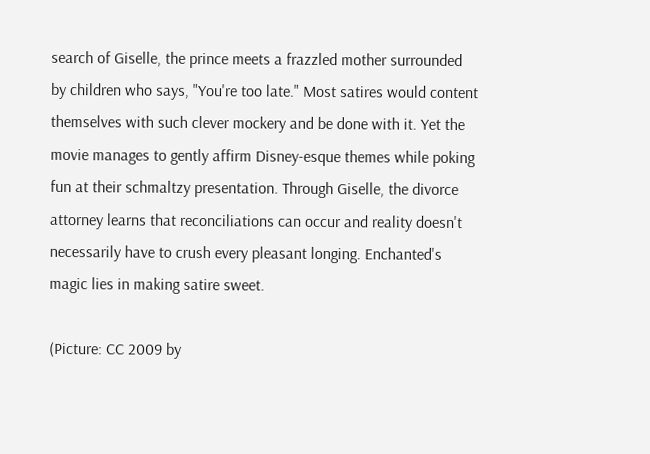search of Giselle, the prince meets a frazzled mother surrounded by children who says, "You're too late." Most satires would content themselves with such clever mockery and be done with it. Yet the movie manages to gently affirm Disney-esque themes while poking fun at their schmaltzy presentation. Through Giselle, the divorce attorney learns that reconciliations can occur and reality doesn't necessarily have to crush every pleasant longing. Enchanted's magic lies in making satire sweet.

(Picture: CC 2009 by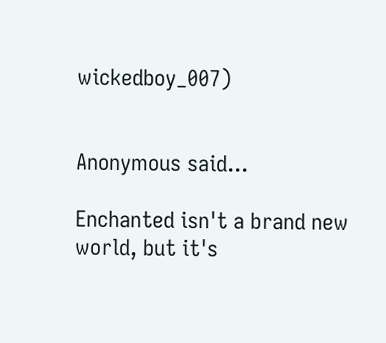wickedboy_007)


Anonymous said...

Enchanted isn't a brand new world, but it's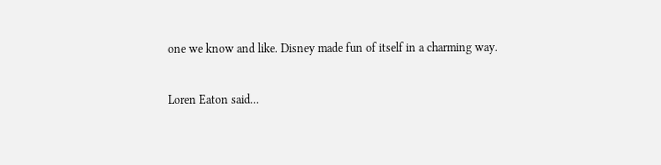one we know and like. Disney made fun of itself in a charming way.

Loren Eaton said...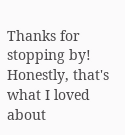Thanks for stopping by! Honestly, that's what I loved about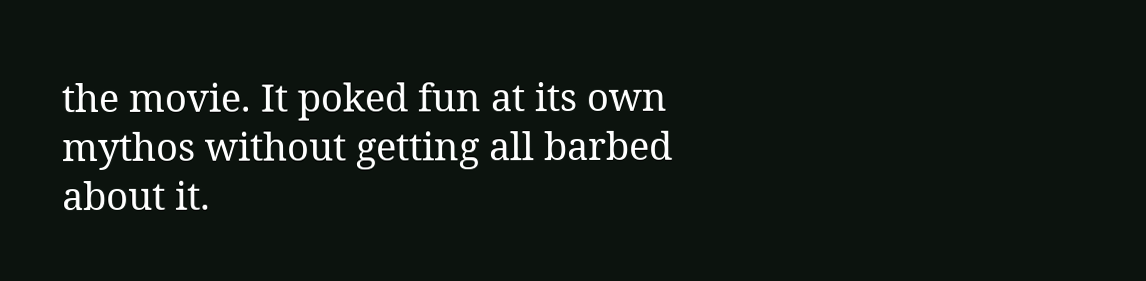the movie. It poked fun at its own mythos without getting all barbed about it.